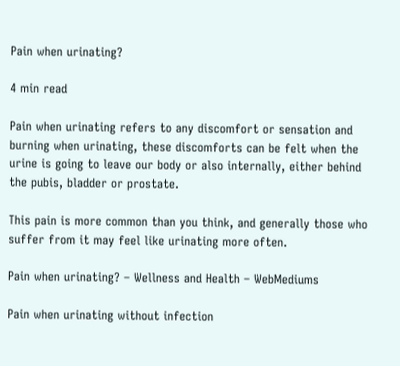Pain when urinating?

4 min read

Pain when urinating refers to any discomfort or sensation and burning when urinating, these discomforts can be felt when the urine is going to leave our body or also internally, either behind the pubis, bladder or prostate.

This pain is more common than you think, and generally those who suffer from it may feel like urinating more often.

Pain when urinating? – Wellness and Health – WebMediums

Pain when urinating without infection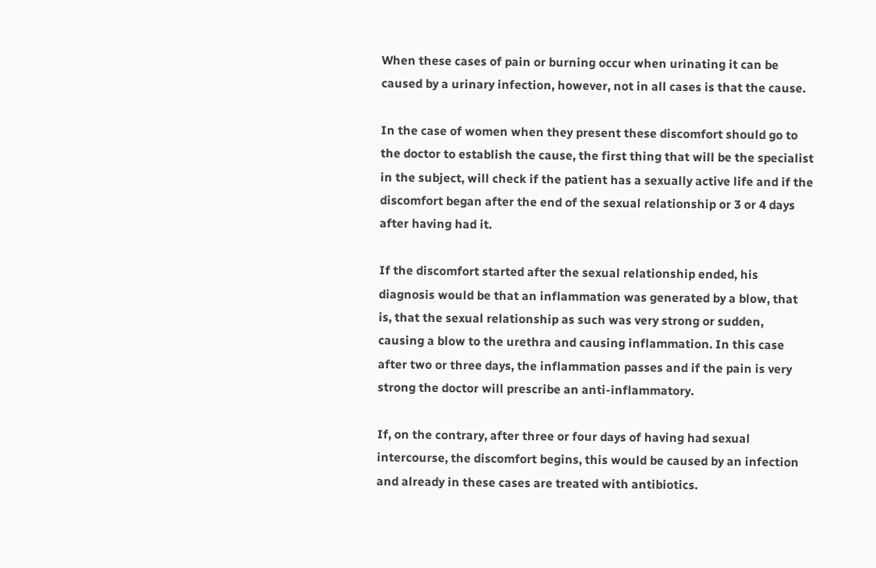When these cases of pain or burning occur when urinating it can be caused by a urinary infection, however, not in all cases is that the cause.

In the case of women when they present these discomfort should go to the doctor to establish the cause, the first thing that will be the specialist in the subject, will check if the patient has a sexually active life and if the discomfort began after the end of the sexual relationship or 3 or 4 days after having had it.

If the discomfort started after the sexual relationship ended, his diagnosis would be that an inflammation was generated by a blow, that is, that the sexual relationship as such was very strong or sudden, causing a blow to the urethra and causing inflammation. In this case after two or three days, the inflammation passes and if the pain is very strong the doctor will prescribe an anti-inflammatory.

If, on the contrary, after three or four days of having had sexual intercourse, the discomfort begins, this would be caused by an infection and already in these cases are treated with antibiotics.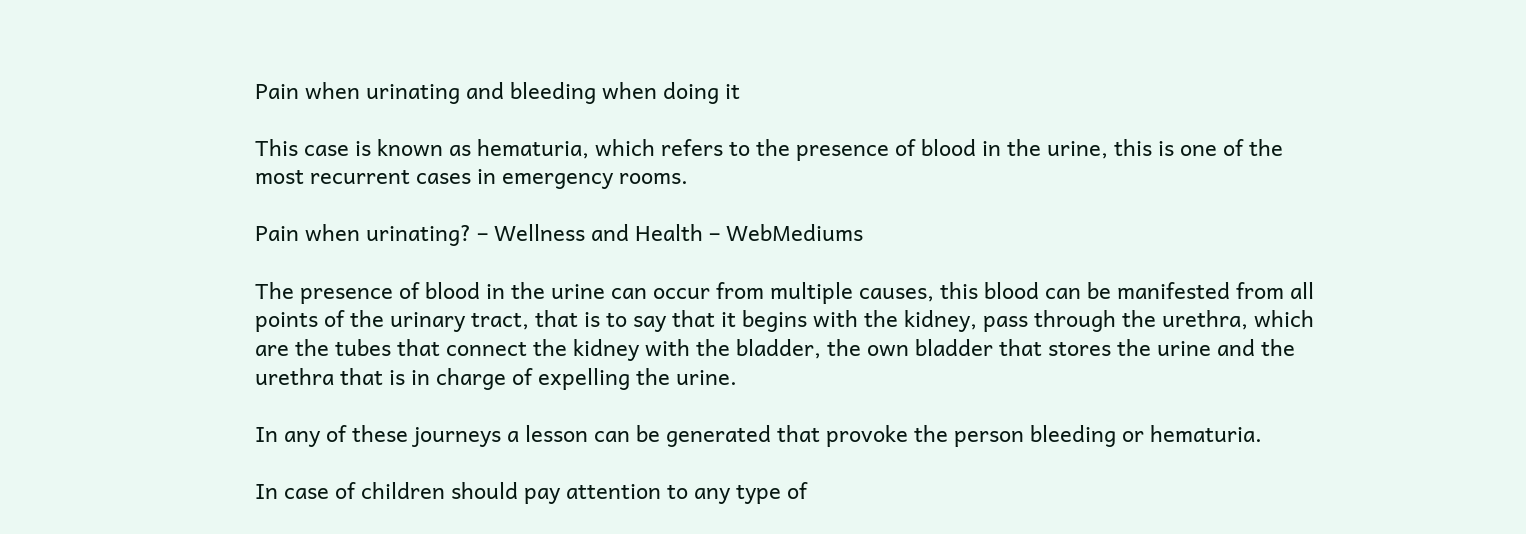Pain when urinating and bleeding when doing it

This case is known as hematuria, which refers to the presence of blood in the urine, this is one of the most recurrent cases in emergency rooms.

Pain when urinating? – Wellness and Health – WebMediums

The presence of blood in the urine can occur from multiple causes, this blood can be manifested from all points of the urinary tract, that is to say that it begins with the kidney, pass through the urethra, which are the tubes that connect the kidney with the bladder, the own bladder that stores the urine and the urethra that is in charge of expelling the urine.

In any of these journeys a lesson can be generated that provoke the person bleeding or hematuria.

In case of children should pay attention to any type of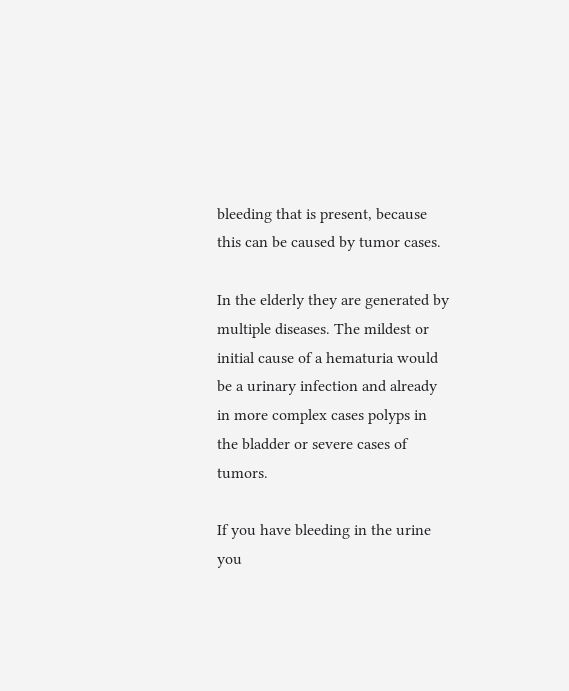bleeding that is present, because this can be caused by tumor cases.

In the elderly they are generated by multiple diseases. The mildest or initial cause of a hematuria would be a urinary infection and already in more complex cases polyps in the bladder or severe cases of tumors.

If you have bleeding in the urine you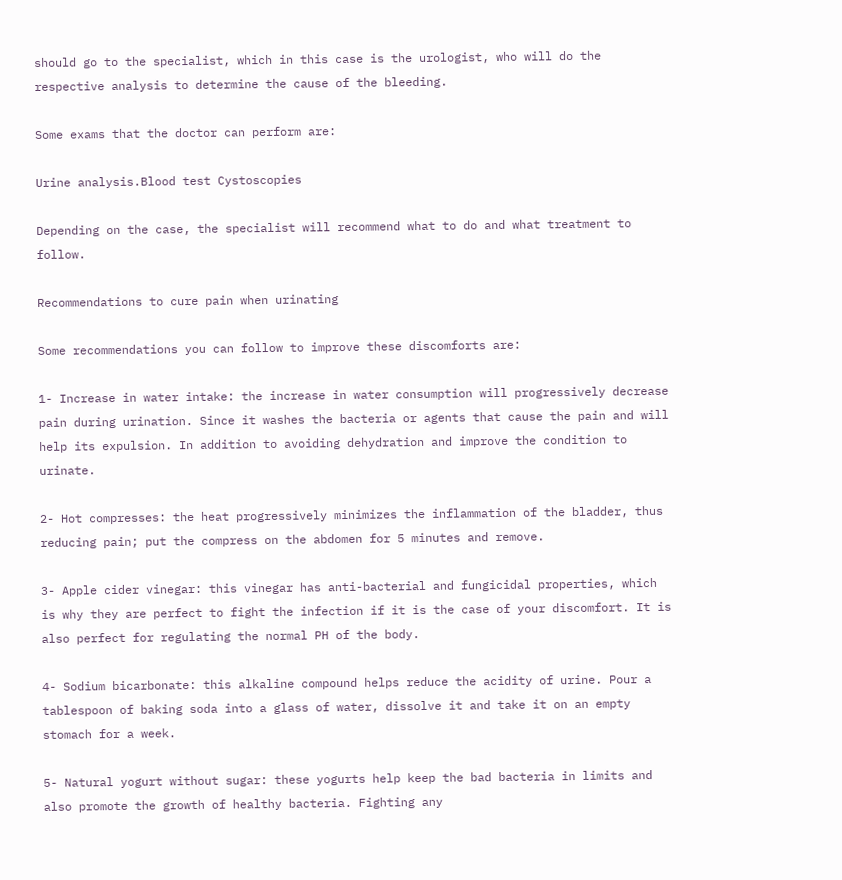should go to the specialist, which in this case is the urologist, who will do the respective analysis to determine the cause of the bleeding.

Some exams that the doctor can perform are:

Urine analysis.Blood test Cystoscopies

Depending on the case, the specialist will recommend what to do and what treatment to follow.

Recommendations to cure pain when urinating

Some recommendations you can follow to improve these discomforts are:

1- Increase in water intake: the increase in water consumption will progressively decrease pain during urination. Since it washes the bacteria or agents that cause the pain and will help its expulsion. In addition to avoiding dehydration and improve the condition to urinate.

2- Hot compresses: the heat progressively minimizes the inflammation of the bladder, thus reducing pain; put the compress on the abdomen for 5 minutes and remove.

3- Apple cider vinegar: this vinegar has anti-bacterial and fungicidal properties, which is why they are perfect to fight the infection if it is the case of your discomfort. It is also perfect for regulating the normal PH of the body.

4- Sodium bicarbonate: this alkaline compound helps reduce the acidity of urine. Pour a tablespoon of baking soda into a glass of water, dissolve it and take it on an empty stomach for a week.

5- Natural yogurt without sugar: these yogurts help keep the bad bacteria in limits and also promote the growth of healthy bacteria. Fighting any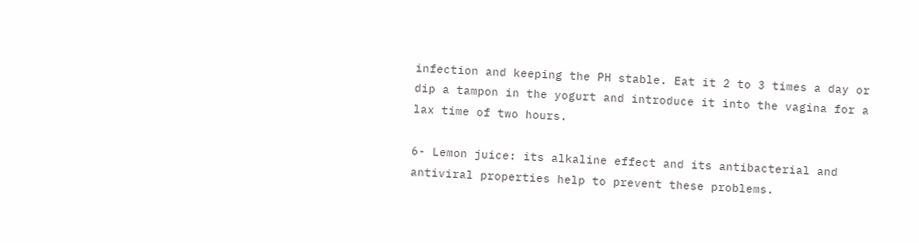infection and keeping the PH stable. Eat it 2 to 3 times a day or dip a tampon in the yogurt and introduce it into the vagina for a lax time of two hours.

6- Lemon juice: its alkaline effect and its antibacterial and antiviral properties help to prevent these problems.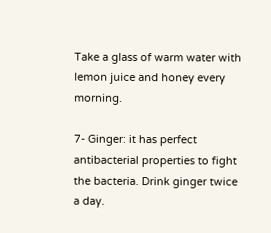Take a glass of warm water with lemon juice and honey every morning.

7- Ginger: it has perfect antibacterial properties to fight the bacteria. Drink ginger twice a day.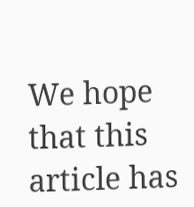We hope that this article has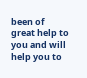been of great help to you and will help you to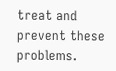treat and prevent these problems.